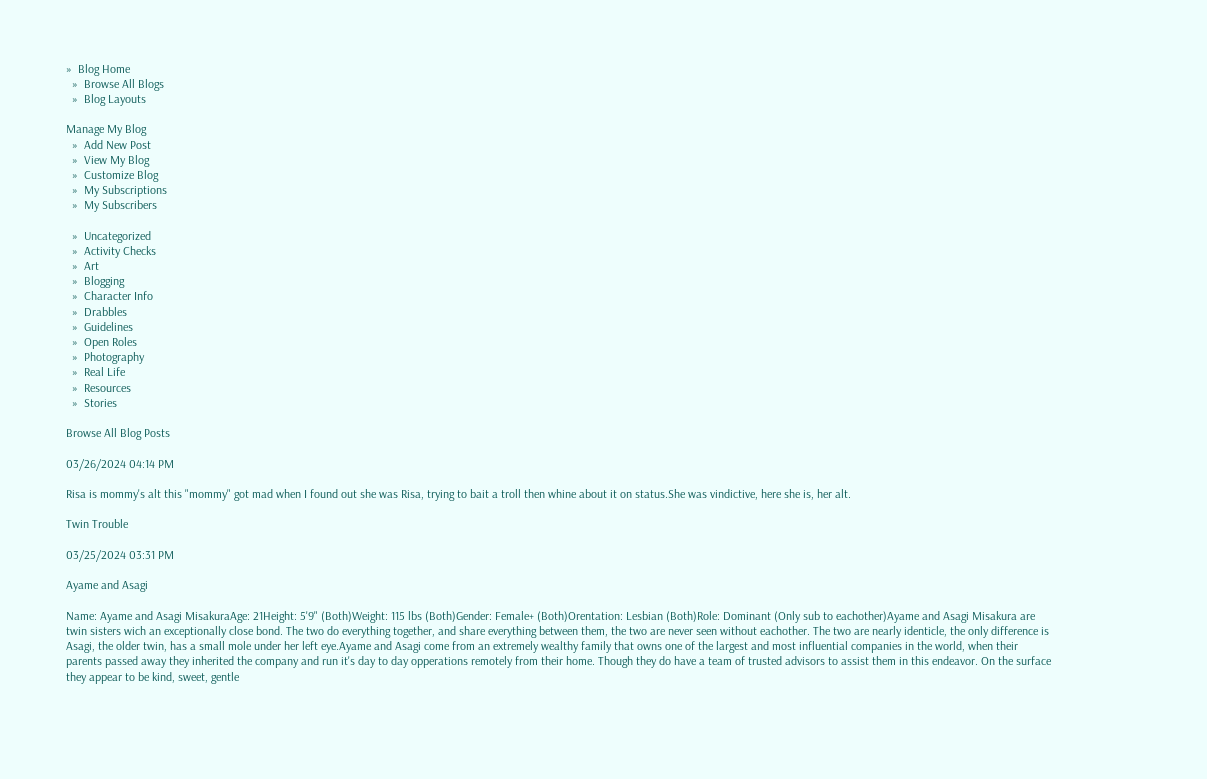»  Blog Home
  »  Browse All Blogs
  »  Blog Layouts

Manage My Blog
  »  Add New Post
  »  View My Blog
  »  Customize Blog
  »  My Subscriptions
  »  My Subscribers

  »  Uncategorized
  »  Activity Checks
  »  Art
  »  Blogging
  »  Character Info
  »  Drabbles
  »  Guidelines
  »  Open Roles
  »  Photography
  »  Real Life
  »  Resources
  »  Stories

Browse All Blog Posts

03/26/2024 04:14 PM

Risa is mommy's alt this "mommy" got mad when I found out she was Risa, trying to bait a troll then whine about it on status.She was vindictive, here she is, her alt.

Twin Trouble

03/25/2024 03:31 PM

Ayame and Asagi

Name: Ayame and Asagi MisakuraAge: 21Height: 5'9" (Both)Weight: 115 lbs (Both)Gender: Female+ (Both)Orentation: Lesbian (Both)Role: Dominant (Only sub to eachother)Ayame and Asagi Misakura are twin sisters wich an exceptionally close bond. The two do everything together, and share everything between them, the two are never seen without eachother. The two are nearly identicle, the only difference is Asagi, the older twin, has a small mole under her left eye.Ayame and Asagi come from an extremely wealthy family that owns one of the largest and most influential companies in the world, when their parents passed away they inherited the company and run it's day to day opperations remotely from their home. Though they do have a team of trusted advisors to assist them in this endeavor. On the surface they appear to be kind, sweet, gentle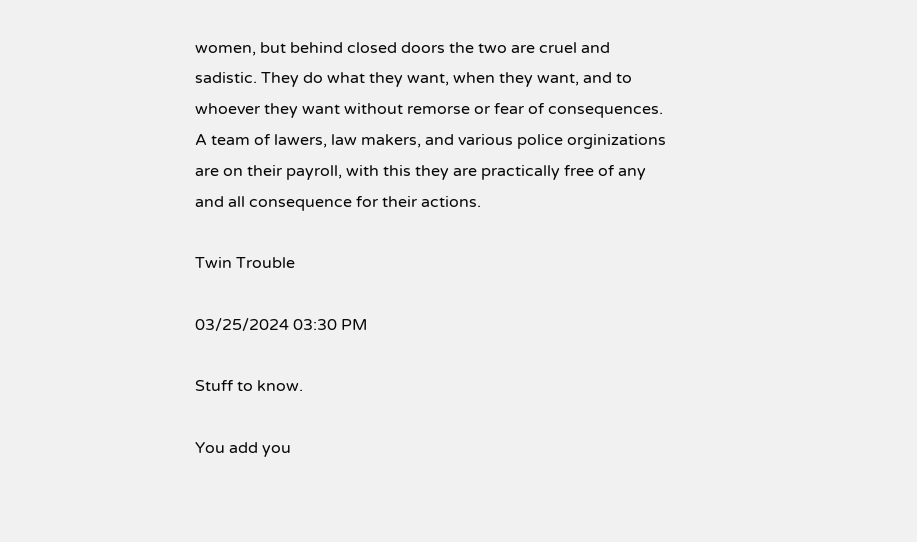women, but behind closed doors the two are cruel and sadistic. They do what they want, when they want, and to whoever they want without remorse or fear of consequences. A team of lawers, law makers, and various police orginizations are on their payroll, with this they are practically free of any and all consequence for their actions.

Twin Trouble

03/25/2024 03:30 PM

Stuff to know.

You add you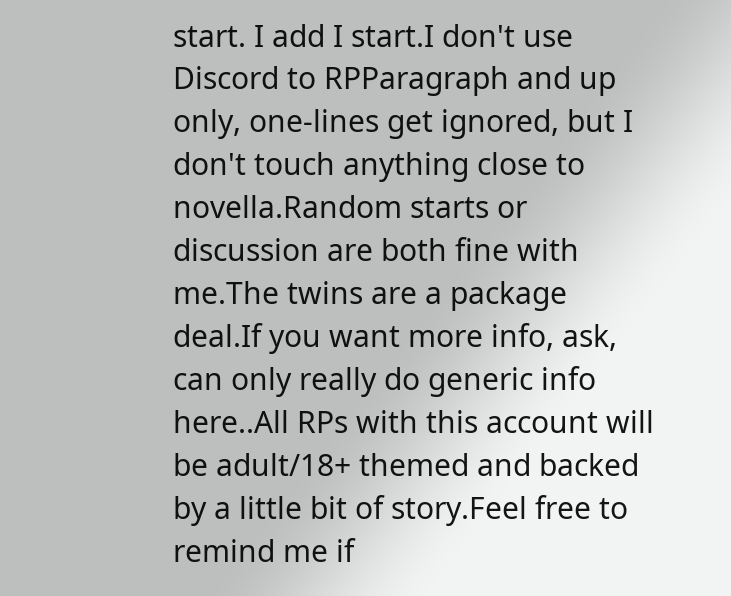start. I add I start.I don't use Discord to RPParagraph and up only, one-lines get ignored, but I don't touch anything close to novella.Random starts or discussion are both fine with me.The twins are a package deal.If you want more info, ask, can only really do generic info here..All RPs with this account will be adult/18+ themed and backed by a little bit of story.Feel free to remind me if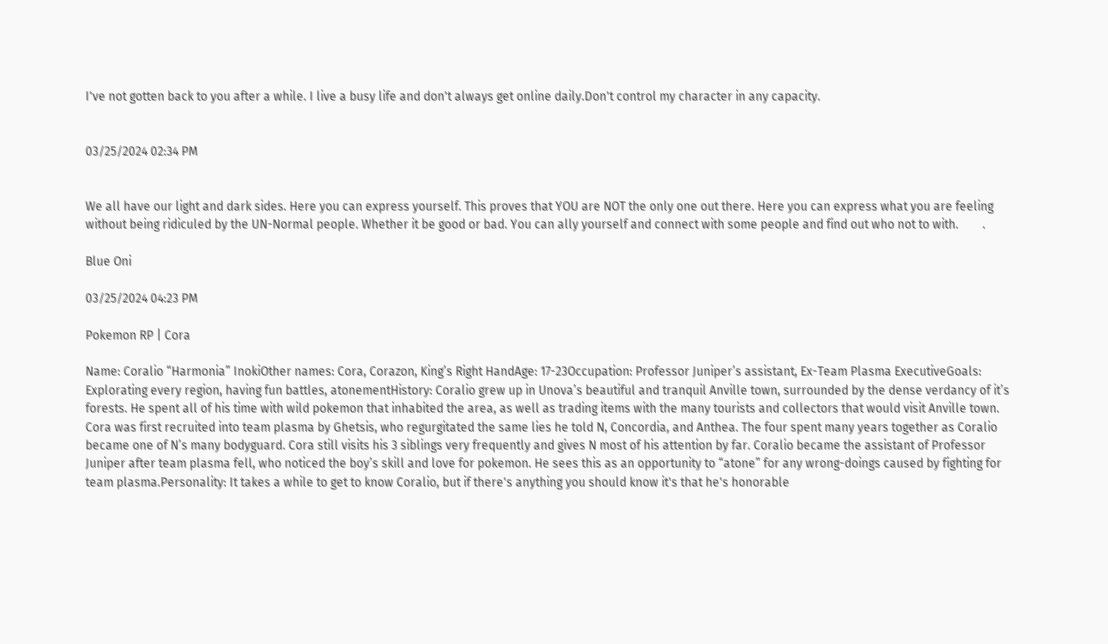I've not gotten back to you after a while. I live a busy life and don't always get online daily.Don't control my character in any capacity.


03/25/2024 02:34 PM


We all have our light and dark sides. Here you can express yourself. This proves that YOU are NOT the only one out there. Here you can express what you are feeling without being ridiculed by the UN-Normal people. Whether it be good or bad. You can ally yourself and connect with some people and find out who not to with.        .

Blue Oni

03/25/2024 04:23 PM

Pokemon RP | Cora

Name: Coralio “Harmonia” InokiOther names: Cora, Corazon, King’s Right HandAge: 17-23Occupation: Professor Juniper’s assistant, Ex-Team Plasma ExecutiveGoals: Explorating every region, having fun battles, atonementHistory: Coralio grew up in Unova’s beautiful and tranquil Anville town, surrounded by the dense verdancy of it’s forests. He spent all of his time with wild pokemon that inhabited the area, as well as trading items with the many tourists and collectors that would visit Anville town. Cora was first recruited into team plasma by Ghetsis, who regurgitated the same lies he told N, Concordia, and Anthea. The four spent many years together as Coralio became one of N’s many bodyguard. Cora still visits his 3 siblings very frequently and gives N most of his attention by far. Coralio became the assistant of Professor Juniper after team plasma fell, who noticed the boy’s skill and love for pokemon. He sees this as an opportunity to “atone” for any wrong-doings caused by fighting for team plasma.Personality: It takes a while to get to know Coralio, but if there's anything you should know it's that he's honorable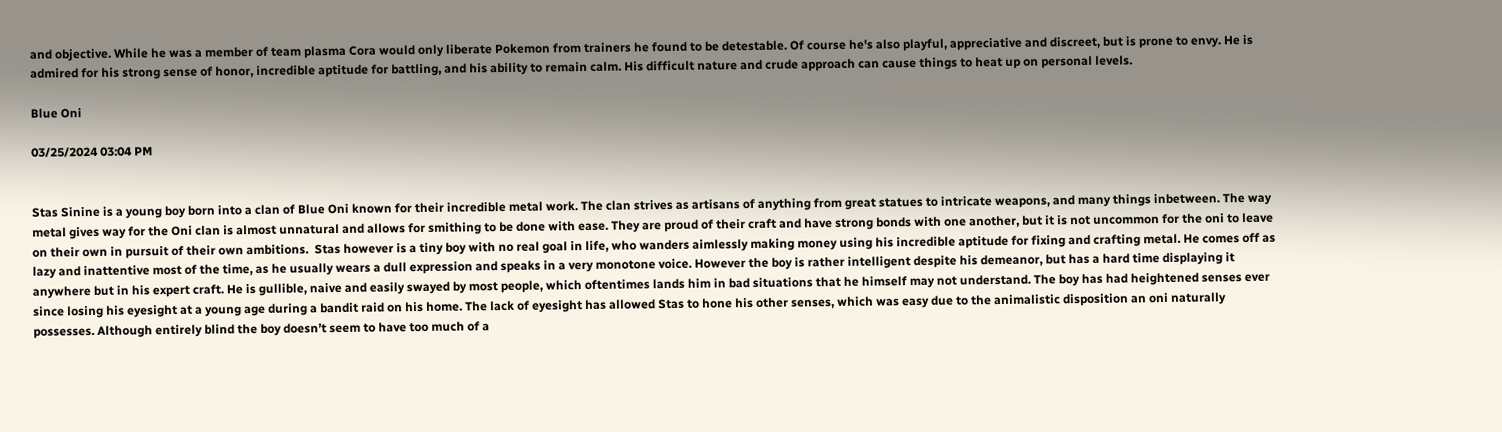and objective. While he was a member of team plasma Cora would only liberate Pokemon from trainers he found to be detestable. Of course he's also playful, appreciative and discreet, but is prone to envy. He is admired for his strong sense of honor, incredible aptitude for battling, and his ability to remain calm. His difficult nature and crude approach can cause things to heat up on personal levels.

Blue Oni

03/25/2024 03:04 PM


Stas Sinine is a young boy born into a clan of Blue Oni known for their incredible metal work. The clan strives as artisans of anything from great statues to intricate weapons, and many things inbetween. The way metal gives way for the Oni clan is almost unnatural and allows for smithing to be done with ease. They are proud of their craft and have strong bonds with one another, but it is not uncommon for the oni to leave on their own in pursuit of their own ambitions.  Stas however is a tiny boy with no real goal in life, who wanders aimlessly making money using his incredible aptitude for fixing and crafting metal. He comes off as lazy and inattentive most of the time, as he usually wears a dull expression and speaks in a very monotone voice. However the boy is rather intelligent despite his demeanor, but has a hard time displaying it anywhere but in his expert craft. He is gullible, naive and easily swayed by most people, which oftentimes lands him in bad situations that he himself may not understand. The boy has had heightened senses ever since losing his eyesight at a young age during a bandit raid on his home. The lack of eyesight has allowed Stas to hone his other senses, which was easy due to the animalistic disposition an oni naturally possesses. Although entirely blind the boy doesn’t seem to have too much of a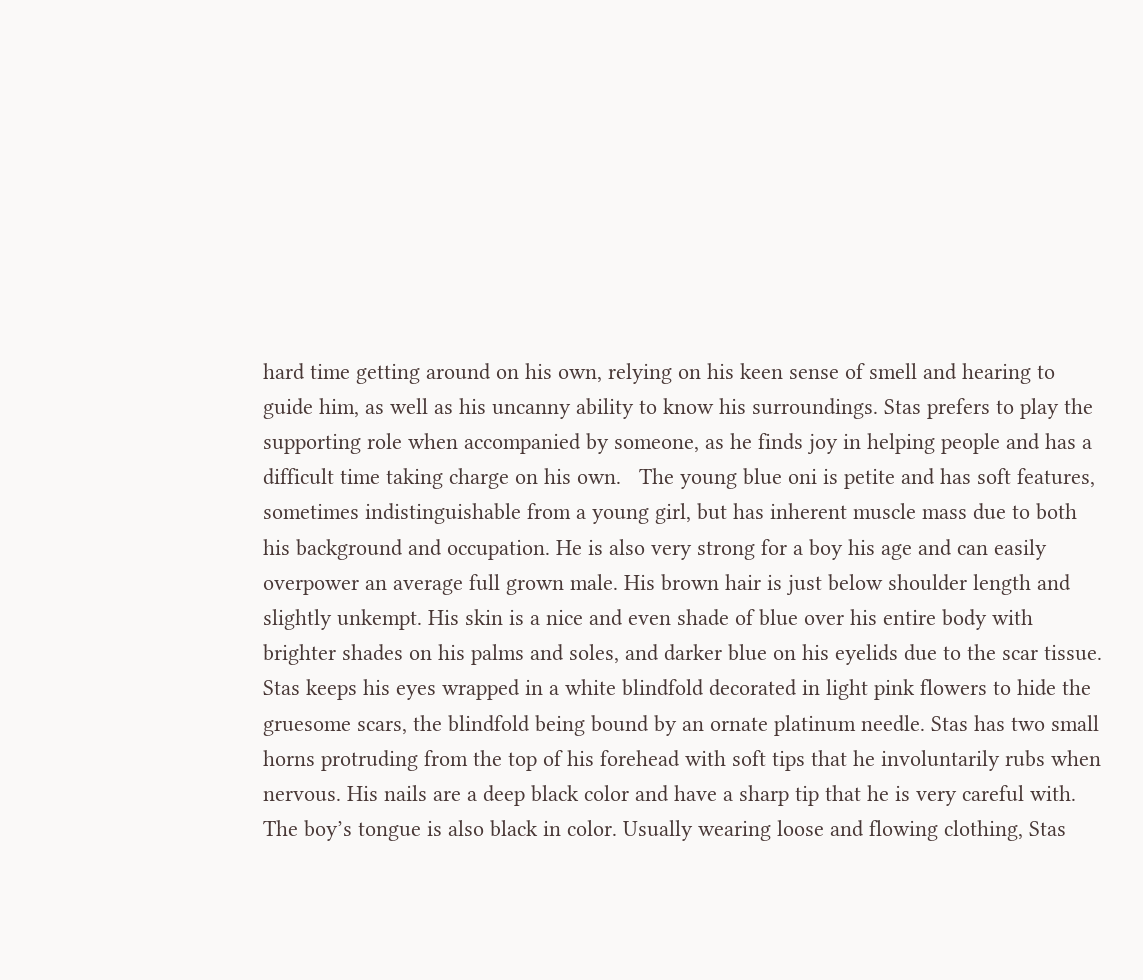hard time getting around on his own, relying on his keen sense of smell and hearing to guide him, as well as his uncanny ability to know his surroundings. Stas prefers to play the supporting role when accompanied by someone, as he finds joy in helping people and has a difficult time taking charge on his own.   The young blue oni is petite and has soft features, sometimes indistinguishable from a young girl, but has inherent muscle mass due to both his background and occupation. He is also very strong for a boy his age and can easily overpower an average full grown male. His brown hair is just below shoulder length and slightly unkempt. His skin is a nice and even shade of blue over his entire body with brighter shades on his palms and soles, and darker blue on his eyelids due to the scar tissue. Stas keeps his eyes wrapped in a white blindfold decorated in light pink flowers to hide the gruesome scars, the blindfold being bound by an ornate platinum needle. Stas has two small horns protruding from the top of his forehead with soft tips that he involuntarily rubs when nervous. His nails are a deep black color and have a sharp tip that he is very careful with. The boy’s tongue is also black in color. Usually wearing loose and flowing clothing, Stas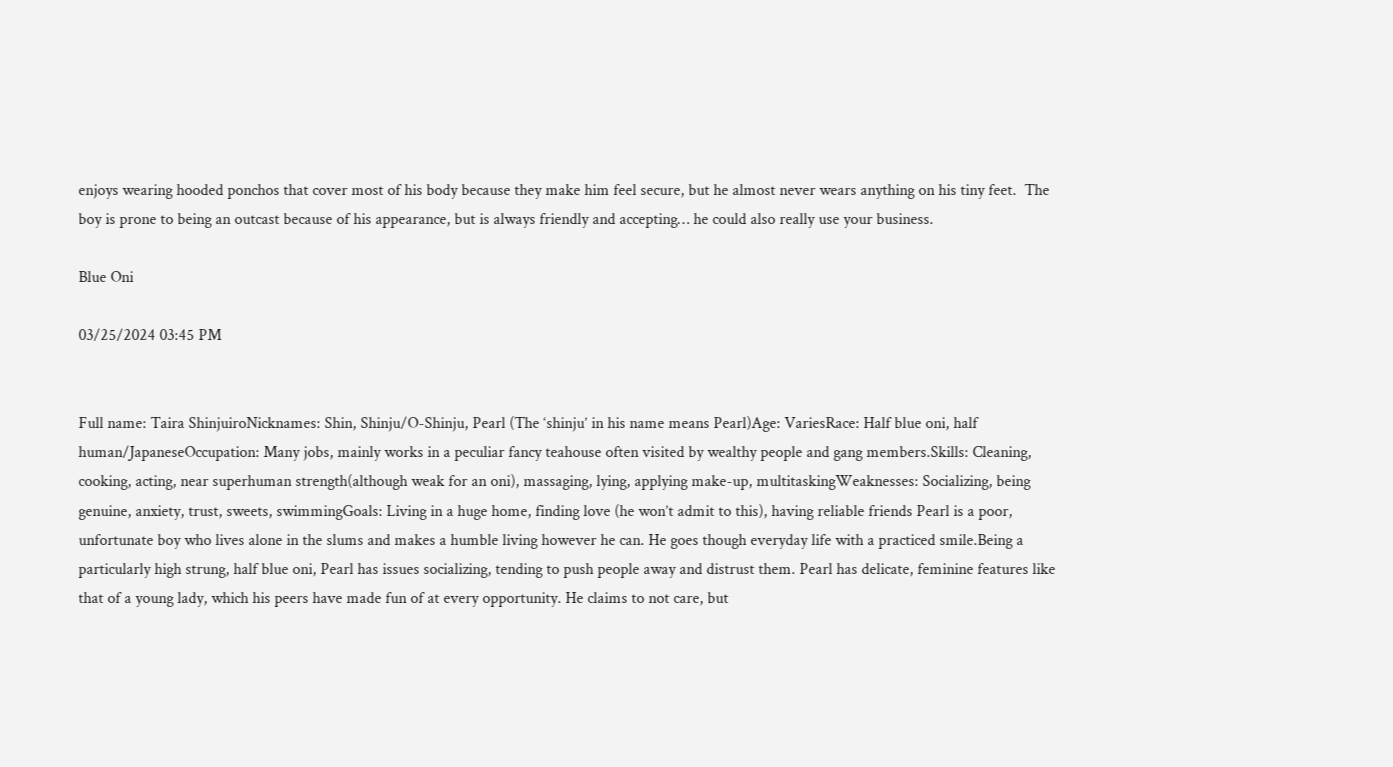enjoys wearing hooded ponchos that cover most of his body because they make him feel secure, but he almost never wears anything on his tiny feet.  The boy is prone to being an outcast because of his appearance, but is always friendly and accepting… he could also really use your business.

Blue Oni

03/25/2024 03:45 PM


Full name: Taira ShinjuiroNicknames: Shin, Shinju/O-Shinju, Pearl (The ‘shinju’ in his name means Pearl)Age: VariesRace: Half blue oni, half human/JapaneseOccupation: Many jobs, mainly works in a peculiar fancy teahouse often visited by wealthy people and gang members.Skills: Cleaning, cooking, acting, near superhuman strength(although weak for an oni), massaging, lying, applying make-up, multitaskingWeaknesses: Socializing, being genuine, anxiety, trust, sweets, swimmingGoals: Living in a huge home, finding love (he won’t admit to this), having reliable friends Pearl is a poor, unfortunate boy who lives alone in the slums and makes a humble living however he can. He goes though everyday life with a practiced smile.Being a particularly high strung, half blue oni, Pearl has issues socializing, tending to push people away and distrust them. Pearl has delicate, feminine features like that of a young lady, which his peers have made fun of at every opportunity. He claims to not care, but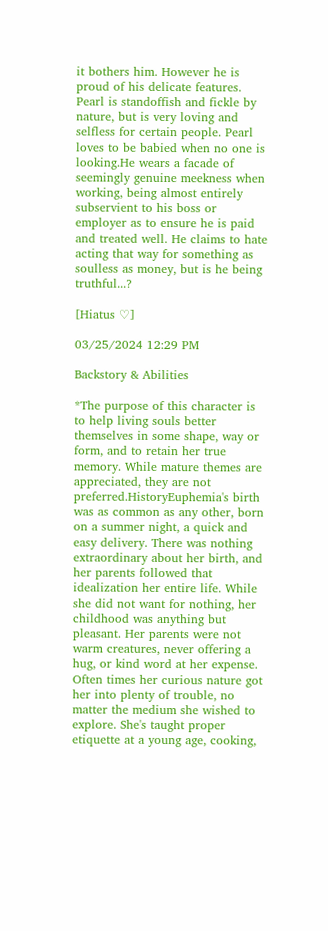it bothers him. However he is proud of his delicate features. Pearl is standoffish and fickle by nature, but is very loving and selfless for certain people. Pearl loves to be babied when no one is looking.He wears a facade of seemingly genuine meekness when working, being almost entirely subservient to his boss or employer as to ensure he is paid and treated well. He claims to hate acting that way for something as soulless as money, but is he being truthful...?

[Hiatus ♡]

03/25/2024 12:29 PM

Backstory & Abilities

*The purpose of this character is to help living souls better themselves in some shape, way or form, and to retain her true memory. While mature themes are appreciated, they are not preferred.HistoryEuphemia's birth was as common as any other, born on a summer night, a quick and easy delivery. There was nothing extraordinary about her birth, and her parents followed that idealization her entire life. While she did not want for nothing, her childhood was anything but pleasant. Her parents were not warm creatures, never offering a hug, or kind word at her expense. Often times her curious nature got her into plenty of trouble, no matter the medium she wished to explore. She's taught proper etiquette at a young age, cooking,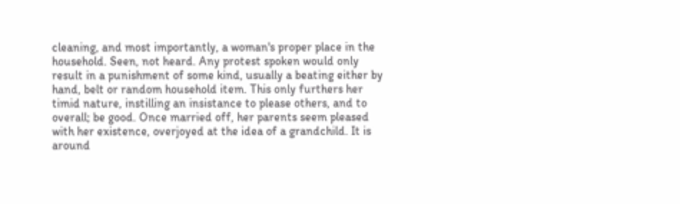cleaning, and most importantly, a woman's proper place in the household. Seen, not heard. Any protest spoken would only result in a punishment of some kind, usually a beating either by hand, belt or random household item. This only furthers her timid nature, instilling an insistance to please others, and to overall; be good. Once married off, her parents seem pleased with her existence, overjoyed at the idea of a grandchild. It is around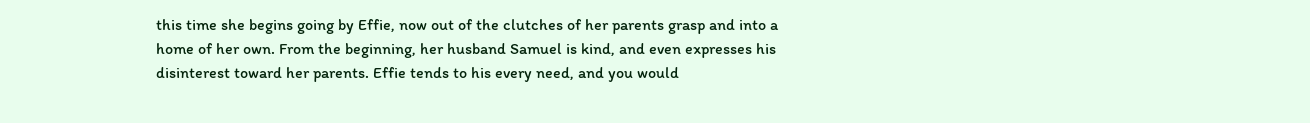this time she begins going by Effie, now out of the clutches of her parents grasp and into a home of her own. From the beginning, her husband Samuel is kind, and even expresses his disinterest toward her parents. Effie tends to his every need, and you would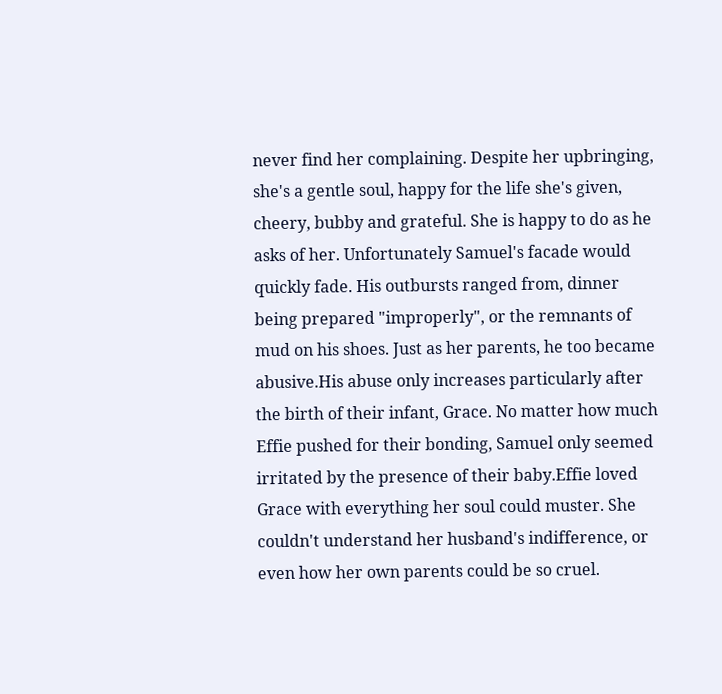never find her complaining. Despite her upbringing, she's a gentle soul, happy for the life she's given, cheery, bubby and grateful. She is happy to do as he asks of her. Unfortunately Samuel's facade would quickly fade. His outbursts ranged from, dinner being prepared "improperly", or the remnants of mud on his shoes. Just as her parents, he too became abusive.His abuse only increases particularly after the birth of their infant, Grace. No matter how much Effie pushed for their bonding, Samuel only seemed irritated by the presence of their baby.Effie loved Grace with everything her soul could muster. She couldn't understand her husband's indifference, or even how her own parents could be so cruel.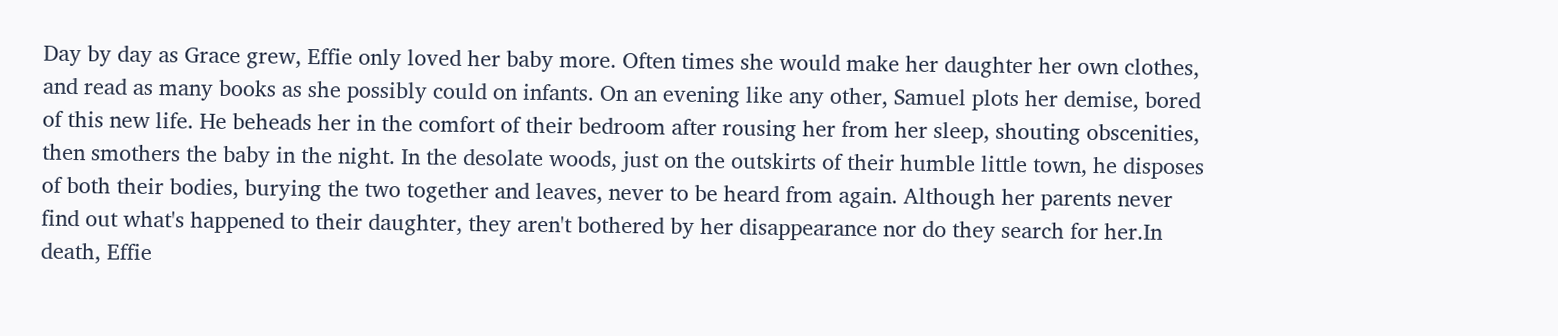Day by day as Grace grew, Effie only loved her baby more. Often times she would make her daughter her own clothes, and read as many books as she possibly could on infants. On an evening like any other, Samuel plots her demise, bored of this new life. He beheads her in the comfort of their bedroom after rousing her from her sleep, shouting obscenities, then smothers the baby in the night. In the desolate woods, just on the outskirts of their humble little town, he disposes of both their bodies, burying the two together and leaves, never to be heard from again. Although her parents never find out what's happened to their daughter, they aren't bothered by her disappearance nor do they search for her.In death, Effie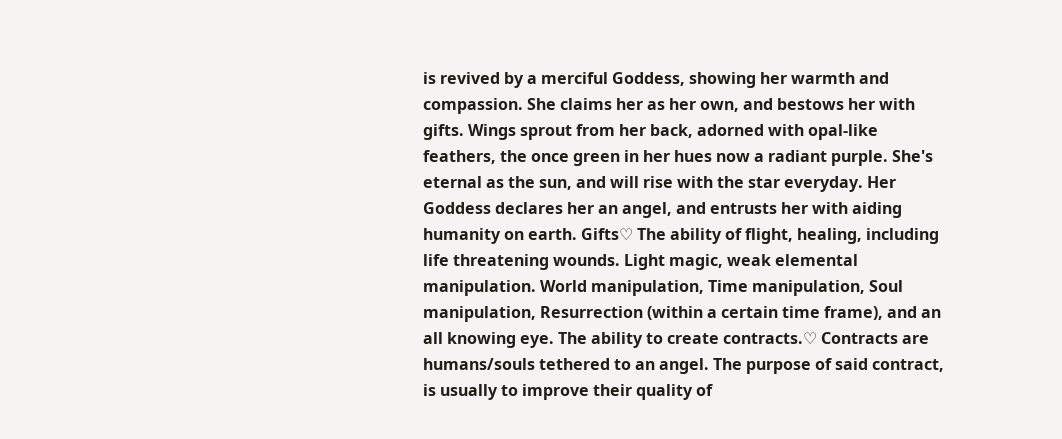is revived by a merciful Goddess, showing her warmth and compassion. She claims her as her own, and bestows her with gifts. Wings sprout from her back, adorned with opal-like feathers, the once green in her hues now a radiant purple. She's eternal as the sun, and will rise with the star everyday. Her Goddess declares her an angel, and entrusts her with aiding humanity on earth. Gifts♡ The ability of flight, healing, including life threatening wounds. Light magic, weak elemental manipulation. World manipulation, Time manipulation, Soul manipulation, Resurrection (within a certain time frame), and an all knowing eye. The ability to create contracts.♡ Contracts are humans/souls tethered to an angel. The purpose of said contract, is usually to improve their quality of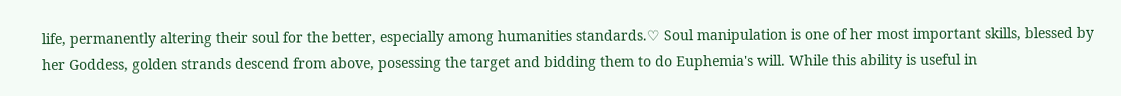life, permanently altering their soul for the better, especially among humanities standards.♡ Soul manipulation is one of her most important skills, blessed by her Goddess, golden strands descend from above, posessing the target and bidding them to do Euphemia's will. While this ability is useful in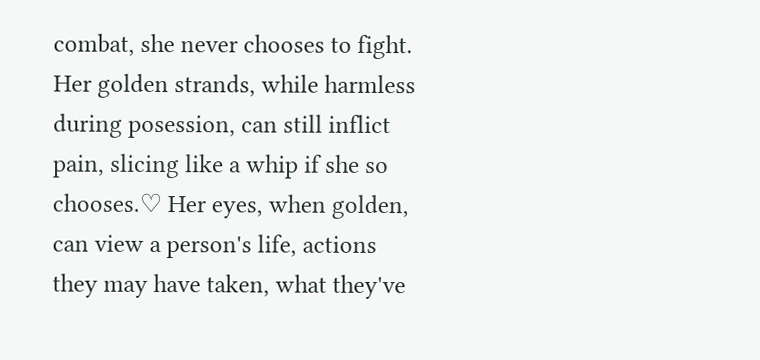combat, she never chooses to fight. Her golden strands, while harmless during posession, can still inflict pain, slicing like a whip if she so chooses.♡ Her eyes, when golden, can view a person's life, actions they may have taken, what they've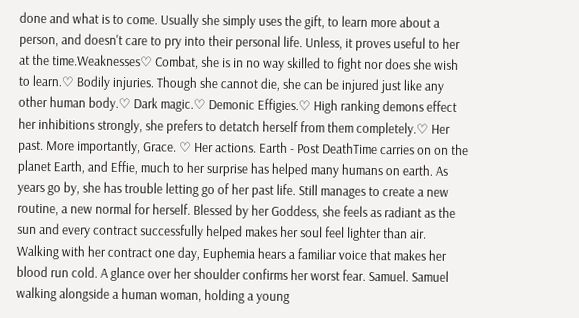done and what is to come. Usually she simply uses the gift, to learn more about a person, and doesn't care to pry into their personal life. Unless, it proves useful to her at the time.Weaknesses♡ Combat, she is in no way skilled to fight nor does she wish to learn.♡ Bodily injuries. Though she cannot die, she can be injured just like any other human body.♡ Dark magic.♡ Demonic Effigies.♡ High ranking demons effect her inhibitions strongly, she prefers to detatch herself from them completely.♡ Her past. More importantly, Grace. ♡ Her actions. Earth - Post DeathTime carries on on the planet Earth, and Effie, much to her surprise has helped many humans on earth. As years go by, she has trouble letting go of her past life. Still manages to create a new routine, a new normal for herself. Blessed by her Goddess, she feels as radiant as the sun and every contract successfully helped makes her soul feel lighter than air. Walking with her contract one day, Euphemia hears a familiar voice that makes her blood run cold. A glance over her shoulder confirms her worst fear. Samuel. Samuel walking alongside a human woman, holding a young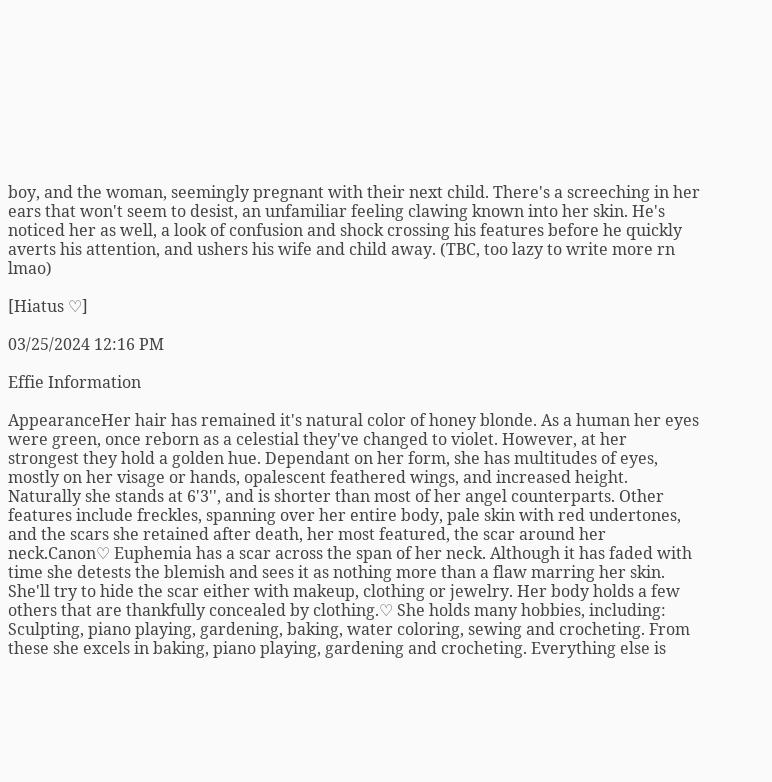boy, and the woman, seemingly pregnant with their next child. There's a screeching in her ears that won't seem to desist, an unfamiliar feeling clawing known into her skin. He's noticed her as well, a look of confusion and shock crossing his features before he quickly averts his attention, and ushers his wife and child away. (TBC, too lazy to write more rn lmao)

[Hiatus ♡]

03/25/2024 12:16 PM

Effie Information

AppearanceHer hair has remained it's natural color of honey blonde. As a human her eyes were green, once reborn as a celestial they've changed to violet. However, at her strongest they hold a golden hue. Dependant on her form, she has multitudes of eyes, mostly on her visage or hands, opalescent feathered wings, and increased height. Naturally she stands at 6'3'', and is shorter than most of her angel counterparts. Other features include freckles, spanning over her entire body, pale skin with red undertones, and the scars she retained after death, her most featured, the scar around her neck.Canon♡ Euphemia has a scar across the span of her neck. Although it has faded with time she detests the blemish and sees it as nothing more than a flaw marring her skin. She'll try to hide the scar either with makeup, clothing or jewelry. Her body holds a few others that are thankfully concealed by clothing.♡ She holds many hobbies, including: Sculpting, piano playing, gardening, baking, water coloring, sewing and crocheting. From these she excels in baking, piano playing, gardening and crocheting. Everything else is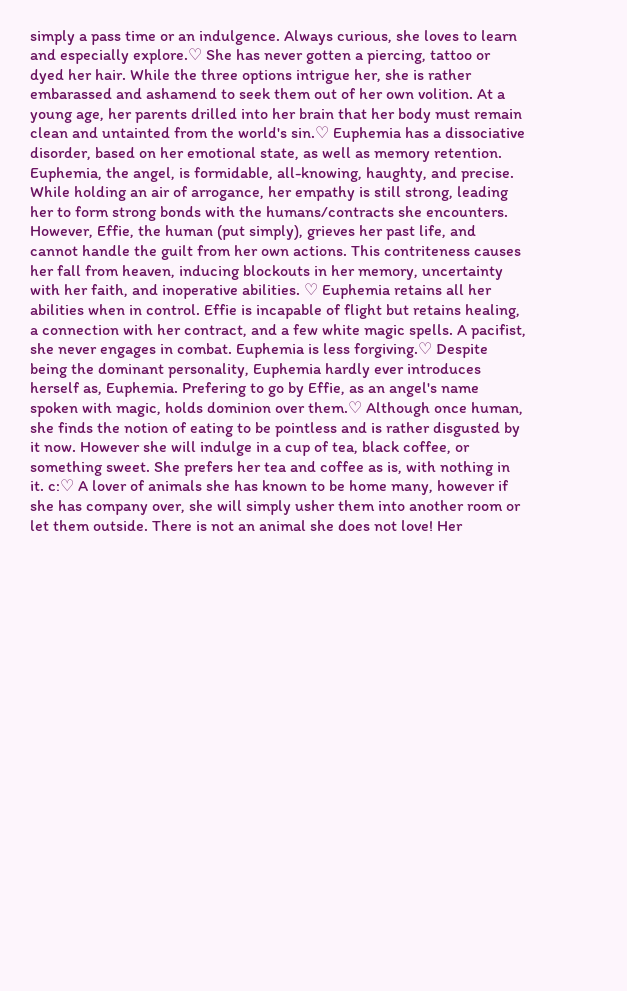simply a pass time or an indulgence. Always curious, she loves to learn and especially explore.♡ She has never gotten a piercing, tattoo or dyed her hair. While the three options intrigue her, she is rather embarassed and ashamend to seek them out of her own volition. At a young age, her parents drilled into her brain that her body must remain clean and untainted from the world's sin.♡ Euphemia has a dissociative disorder, based on her emotional state, as well as memory retention. Euphemia, the angel, is formidable, all-knowing, haughty, and precise. While holding an air of arrogance, her empathy is still strong, leading her to form strong bonds with the humans/contracts she encounters. However, Effie, the human (put simply), grieves her past life, and cannot handle the guilt from her own actions. This contriteness causes her fall from heaven, inducing blockouts in her memory, uncertainty with her faith, and inoperative abilities. ♡ Euphemia retains all her abilities when in control. Effie is incapable of flight but retains healing, a connection with her contract, and a few white magic spells. A pacifist, she never engages in combat. Euphemia is less forgiving.♡ Despite being the dominant personality, Euphemia hardly ever introduces herself as, Euphemia. Prefering to go by Effie, as an angel's name spoken with magic, holds dominion over them.♡ Although once human, she finds the notion of eating to be pointless and is rather disgusted by it now. However she will indulge in a cup of tea, black coffee, or something sweet. She prefers her tea and coffee as is, with nothing in it. c:♡ A lover of animals she has known to be home many, however if she has company over, she will simply usher them into another room or let them outside. There is not an animal she does not love! Her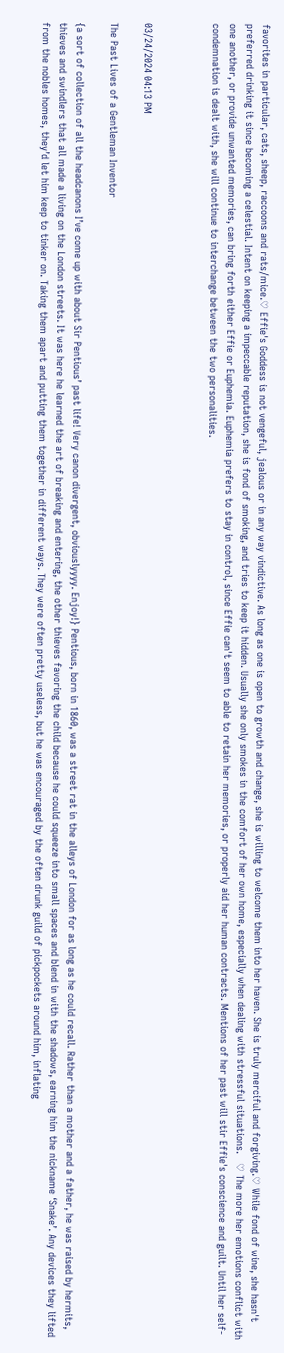favorites in particular, cats, sheep, raccoons and rats/mice.♡ Effie's Goddess is not vengeful, jealous or in any way vindictive. As long as one is open to growth and change, she is willing to welcome them into her haven. She is truly merciful and forgiving.♡ While fond of wine, she hasn't preferred drinking it since becoming a celestial. Intent on keeping a impeccable reputation, she is fond of smoking, and tries to keep it hidden. Usually she only smokes in the comfort of her own home, especially when dealing with stressful situations.   ♡ The more her emotions conflict with one another, or provide unwanted memories, can bring forth either Effie or Euphemia. Euphemia prefers to stay in control, since Effie can't seem to able to retain her memories, or properly aid her human contracts. Mentions of her past will stir Effie's conscience and guilt. Until her self-condemnation is dealt with, she will continue to interchange between the two personalities.



03/24/2024 04:13 PM

The Past Lives of a Gentleman Inventor

{a sort of collection of all the headcanons I’ve come up with about Sir Pentious’ past life! Very canon divergent, obviouslyyyy. Enjoy!} Pentious, born in 1860, was a street rat in the alleys of London for as long as he could recall. Rather than a mother and a father, he was raised by hermits, thieves and swindlers that all made a living on the London streets. It was here he learned the art of breaking and entering, the other thieves favoring the child because he could squeeze into small spaces and blend in with the shadows, earning him the nickname ‘Snake’. Any devices they lifted from the nobles homes, they’d let him keep to tinker on. Taking them apart and putting them together in different ways. They were often pretty useless, but he was encouraged by the often drunk guild of pickpockets around him, inflating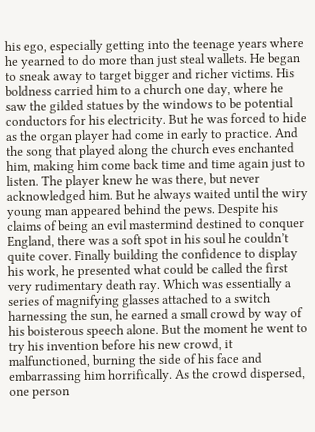his ego, especially getting into the teenage years where he yearned to do more than just steal wallets. He began to sneak away to target bigger and richer victims. His boldness carried him to a church one day, where he saw the gilded statues by the windows to be potential conductors for his electricity. But he was forced to hide as the organ player had come in early to practice. And the song that played along the church eves enchanted him, making him come back time and time again just to listen. The player knew he was there, but never acknowledged him. But he always waited until the wiry young man appeared behind the pews. Despite his claims of being an evil mastermind destined to conquer England, there was a soft spot in his soul he couldn’t quite cover. Finally building the confidence to display his work, he presented what could be called the first very rudimentary death ray. Which was essentially a series of magnifying glasses attached to a switch harnessing the sun, he earned a small crowd by way of his boisterous speech alone. But the moment he went to try his invention before his new crowd, it malfunctioned, burning the side of his face and embarrassing him horrifically. As the crowd dispersed, one person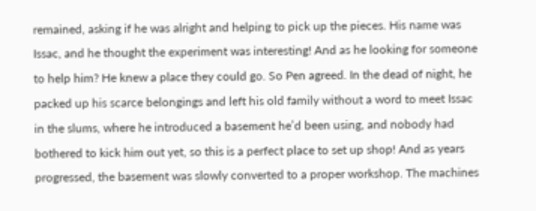remained, asking if he was alright and helping to pick up the pieces. His name was Issac, and he thought the experiment was interesting! And as he looking for someone to help him? He knew a place they could go. So Pen agreed. In the dead of night, he packed up his scarce belongings and left his old family without a word to meet Issac in the slums, where he introduced a basement he’d been using, and nobody had bothered to kick him out yet, so this is a perfect place to set up shop! And as years progressed, the basement was slowly converted to a proper workshop. The machines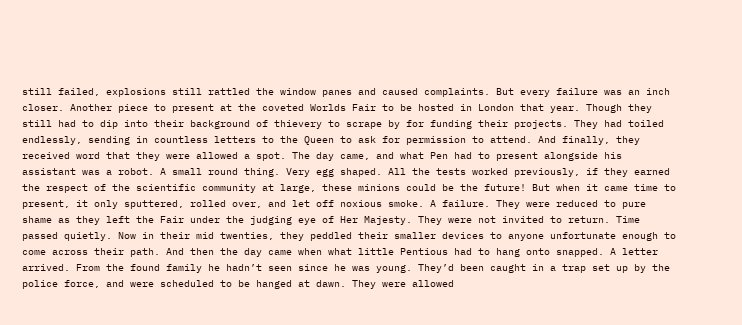still failed, explosions still rattled the window panes and caused complaints. But every failure was an inch closer. Another piece to present at the coveted Worlds Fair to be hosted in London that year. Though they still had to dip into their background of thievery to scrape by for funding their projects. They had toiled endlessly, sending in countless letters to the Queen to ask for permission to attend. And finally, they received word that they were allowed a spot. The day came, and what Pen had to present alongside his assistant was a robot. A small round thing. Very egg shaped. All the tests worked previously, if they earned the respect of the scientific community at large, these minions could be the future! But when it came time to present, it only sputtered, rolled over, and let off noxious smoke. A failure. They were reduced to pure shame as they left the Fair under the judging eye of Her Majesty. They were not invited to return. Time passed quietly. Now in their mid twenties, they peddled their smaller devices to anyone unfortunate enough to come across their path. And then the day came when what little Pentious had to hang onto snapped. A letter arrived. From the found family he hadn’t seen since he was young. They’d been caught in a trap set up by the police force, and were scheduled to be hanged at dawn. They were allowed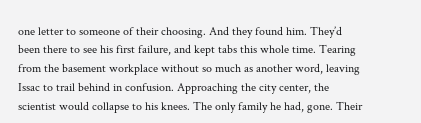one letter to someone of their choosing. And they found him. They’d been there to see his first failure, and kept tabs this whole time. Tearing from the basement workplace without so much as another word, leaving Issac to trail behind in confusion. Approaching the city center, the scientist would collapse to his knees. The only family he had, gone. Their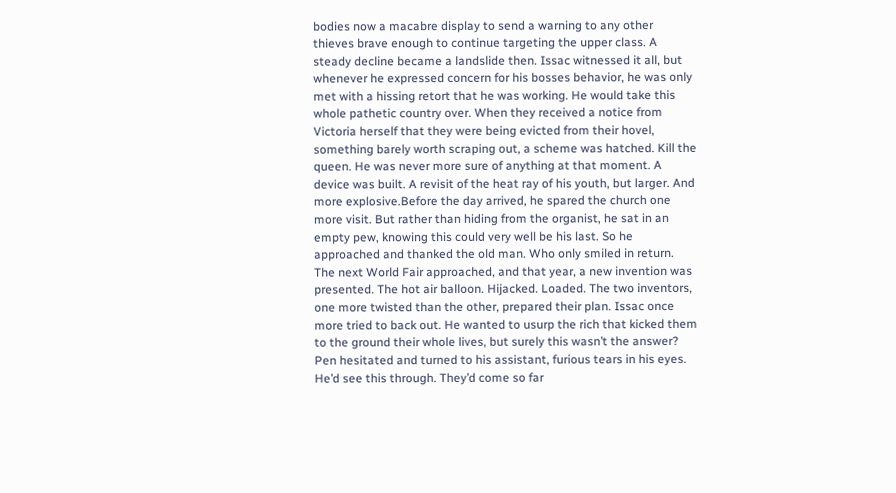bodies now a macabre display to send a warning to any other thieves brave enough to continue targeting the upper class. A steady decline became a landslide then. Issac witnessed it all, but whenever he expressed concern for his bosses behavior, he was only met with a hissing retort that he was working. He would take this whole pathetic country over. When they received a notice from Victoria herself that they were being evicted from their hovel, something barely worth scraping out, a scheme was hatched. Kill the queen. He was never more sure of anything at that moment. A device was built. A revisit of the heat ray of his youth, but larger. And more explosive.Before the day arrived, he spared the church one more visit. But rather than hiding from the organist, he sat in an empty pew, knowing this could very well be his last. So he approached and thanked the old man. Who only smiled in return. The next World Fair approached, and that year, a new invention was presented. The hot air balloon. Hijacked. Loaded. The two inventors, one more twisted than the other, prepared their plan. Issac once more tried to back out. He wanted to usurp the rich that kicked them to the ground their whole lives, but surely this wasn’t the answer? Pen hesitated and turned to his assistant, furious tears in his eyes. He’d see this through. They’d come so far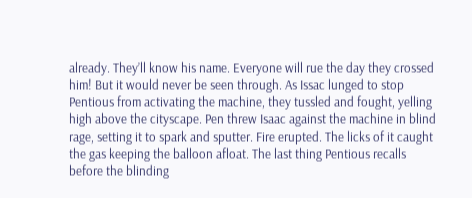already. They’ll know his name. Everyone will rue the day they crossed him! But it would never be seen through. As Issac lunged to stop Pentious from activating the machine, they tussled and fought, yelling high above the cityscape. Pen threw Isaac against the machine in blind rage, setting it to spark and sputter. Fire erupted. The licks of it caught the gas keeping the balloon afloat. The last thing Pentious recalls before the blinding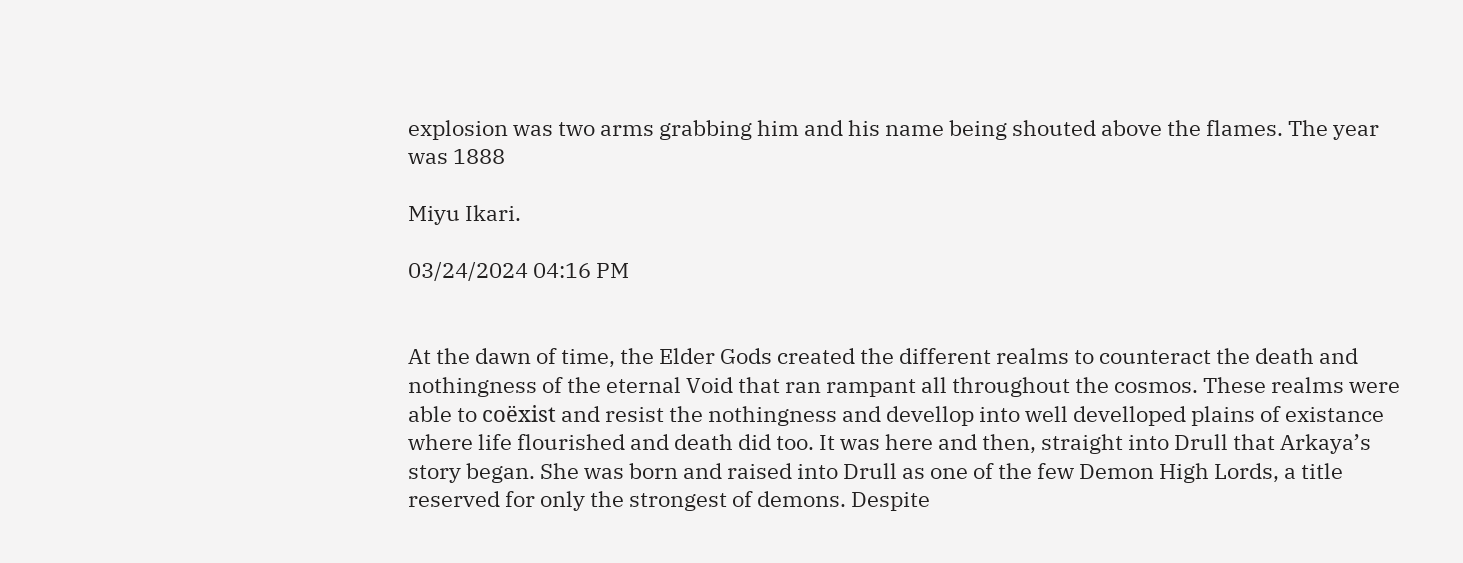explosion was two arms grabbing him and his name being shouted above the flames. The year was 1888

Miyu Ikari.

03/24/2024 04:16 PM


At the dawn of time, the Elder Gods created the different realms to counteract the death and nothingness of the eternal Void that ran rampant all throughout the cosmos. These realms were able to coëxist and resist the nothingness and devellop into well develloped plains of existance where life flourished and death did too. It was here and then, straight into Drull that Arkaya’s story began. She was born and raised into Drull as one of the few Demon High Lords, a title reserved for only the strongest of demons. Despite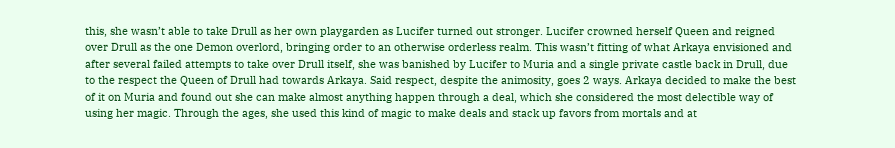this, she wasn’t able to take Drull as her own playgarden as Lucifer turned out stronger. Lucifer crowned herself Queen and reigned over Drull as the one Demon overlord, bringing order to an otherwise orderless realm. This wasn’t fitting of what Arkaya envisioned and after several failed attempts to take over Drull itself, she was banished by Lucifer to Muria and a single private castle back in Drull, due to the respect the Queen of Drull had towards Arkaya. Said respect, despite the animosity, goes 2 ways. Arkaya decided to make the best of it on Muria and found out she can make almost anything happen through a deal, which she considered the most delectible way of using her magic. Through the ages, she used this kind of magic to make deals and stack up favors from mortals and at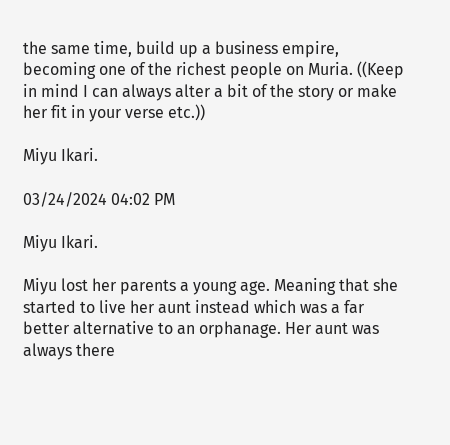the same time, build up a business empire, becoming one of the richest people on Muria. ((Keep in mind I can always alter a bit of the story or make her fit in your verse etc.))

Miyu Ikari.

03/24/2024 04:02 PM

Miyu Ikari.

Miyu lost her parents a young age. Meaning that she started to live her aunt instead which was a far better alternative to an orphanage. Her aunt was always there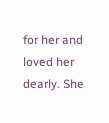for her and loved her dearly. She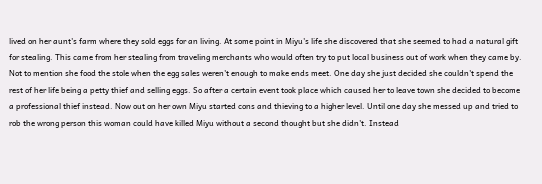lived on her aunt's farm where they sold eggs for an living. At some point in Miyu's life she discovered that she seemed to had a natural gift for stealing. This came from her stealing from traveling merchants who would often try to put local business out of work when they came by. Not to mention she food the stole when the egg sales weren't enough to make ends meet. One day she just decided she couldn't spend the rest of her life being a petty thief and selling eggs. So after a certain event took place which caused her to leave town she decided to become a professional thief instead. Now out on her own Miyu started cons and thieving to a higher level. Until one day she messed up and tried to rob the wrong person this woman could have killed Miyu without a second thought but she didn't. Instead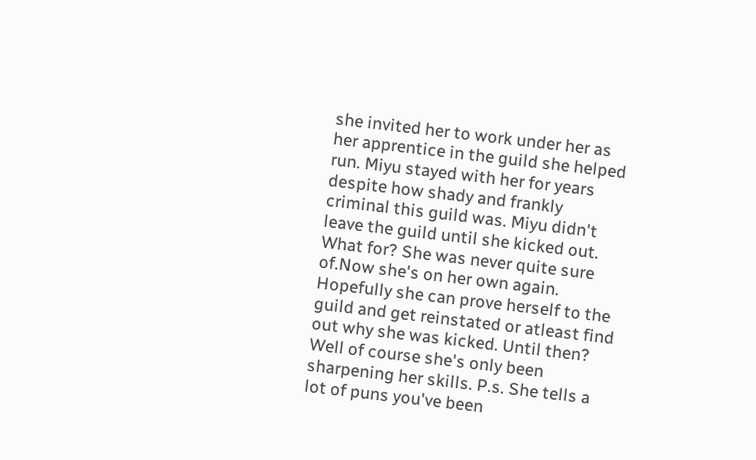she invited her to work under her as her apprentice in the guild she helped run. Miyu stayed with her for years despite how shady and frankly criminal this guild was. Miyu didn't leave the guild until she kicked out. What for? She was never quite sure of.Now she's on her own again. Hopefully she can prove herself to the guild and get reinstated or atleast find out why she was kicked. Until then? Well of course she's only been sharpening her skills. P.s. She tells a lot of puns you've been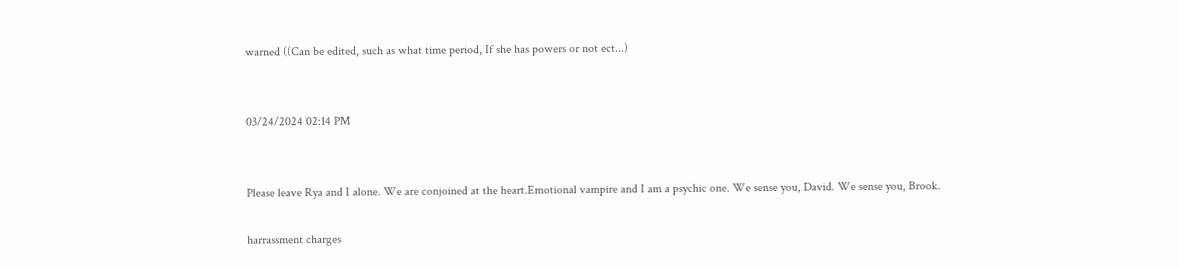warned ((Can be edited, such as what time period, If she has powers or not ect...)


03/24/2024 02:14 PM


Please leave Rya and I alone. We are conjoined at the heart.Emotional vampire and I am a psychic one. We sense you, David. We sense you, Brook.

harrassment charges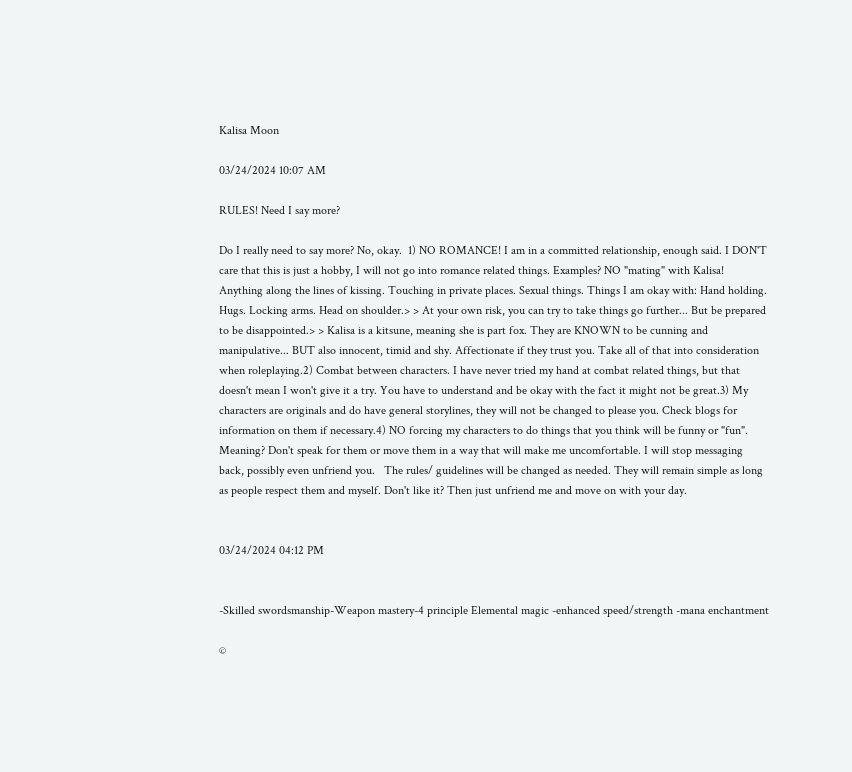Kalisa Moon

03/24/2024 10:07 AM

RULES! Need I say more?

Do I really need to say more? No, okay.  1) NO ROMANCE! I am in a committed relationship, enough said. I DON'T care that this is just a hobby, I will not go into romance related things. Examples? NO "mating" with Kalisa! Anything along the lines of kissing. Touching in private places. Sexual things. Things I am okay with: Hand holding. Hugs. Locking arms. Head on shoulder.> > At your own risk, you can try to take things go further... But be prepared to be disappointed.> > Kalisa is a kitsune, meaning she is part fox. They are KNOWN to be cunning and manipulative... BUT also innocent, timid and shy. Affectionate if they trust you. Take all of that into consideration when roleplaying.2) Combat between characters. I have never tried my hand at combat related things, but that doesn't mean I won't give it a try. You have to understand and be okay with the fact it might not be great.3) My characters are originals and do have general storylines, they will not be changed to please you. Check blogs for information on them if necessary.4) NO forcing my characters to do things that you think will be funny or "fun". Meaning? Don't speak for them or move them in a way that will make me uncomfortable. I will stop messaging back, possibly even unfriend you.   The rules/ guidelines will be changed as needed. They will remain simple as long as people respect them and myself. Don't like it? Then just unfriend me and move on with your day.


03/24/2024 04:12 PM


-Skilled swordsmanship-Weapon mastery-4 principle Elemental magic -enhanced speed/strength -mana enchantment

©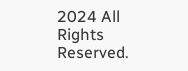2024 All Rights Reserved.